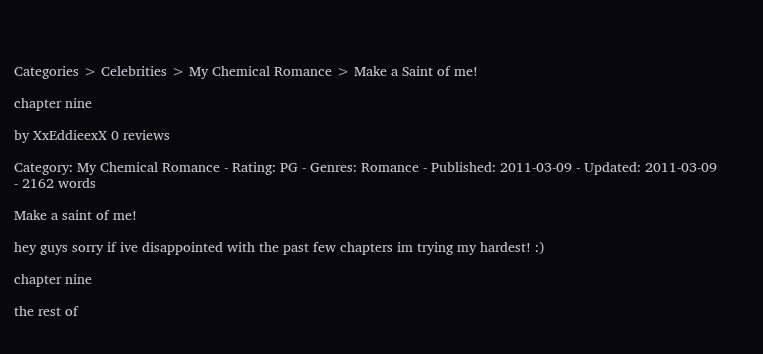Categories > Celebrities > My Chemical Romance > Make a Saint of me!

chapter nine

by XxEddieexX 0 reviews

Category: My Chemical Romance - Rating: PG - Genres: Romance - Published: 2011-03-09 - Updated: 2011-03-09 - 2162 words

Make a saint of me!

hey guys sorry if ive disappointed with the past few chapters im trying my hardest! :)

chapter nine

the rest of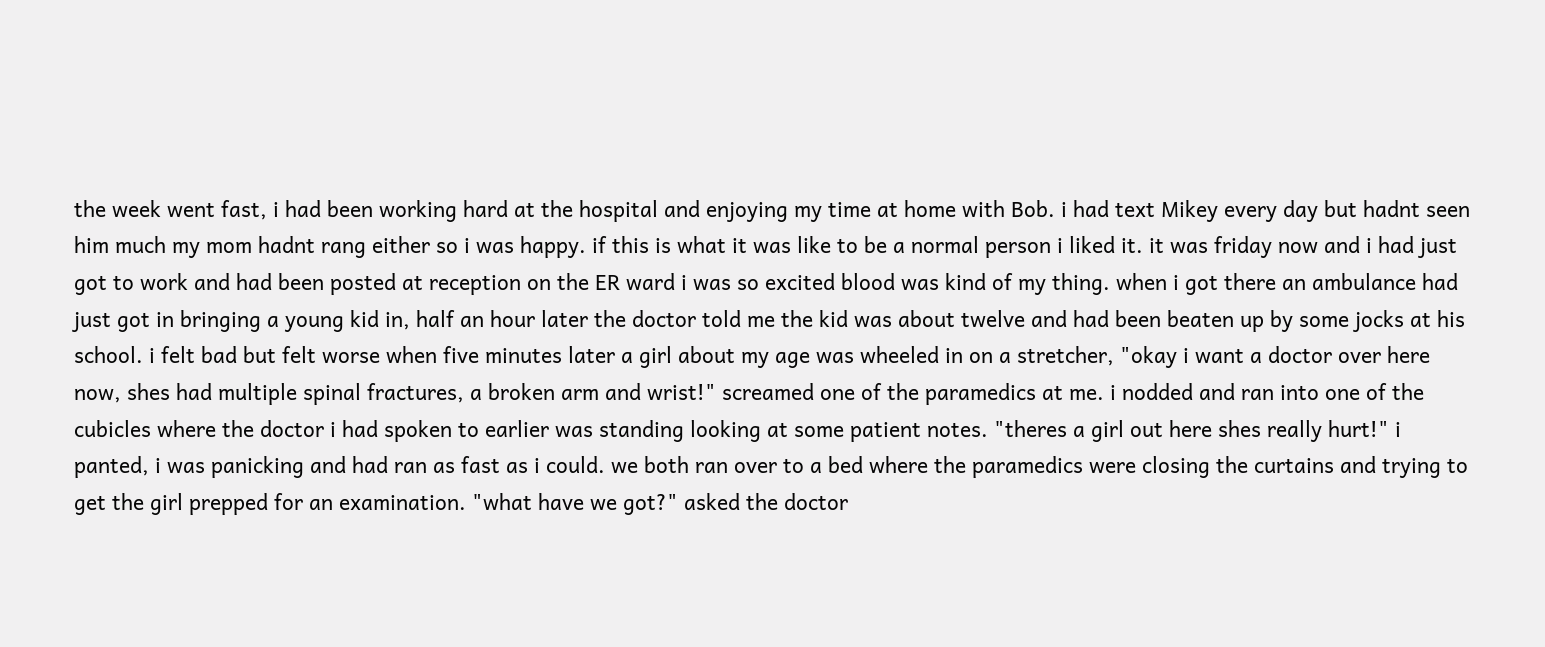the week went fast, i had been working hard at the hospital and enjoying my time at home with Bob. i had text Mikey every day but hadnt seen him much my mom hadnt rang either so i was happy. if this is what it was like to be a normal person i liked it. it was friday now and i had just got to work and had been posted at reception on the ER ward i was so excited blood was kind of my thing. when i got there an ambulance had just got in bringing a young kid in, half an hour later the doctor told me the kid was about twelve and had been beaten up by some jocks at his school. i felt bad but felt worse when five minutes later a girl about my age was wheeled in on a stretcher, "okay i want a doctor over here now, shes had multiple spinal fractures, a broken arm and wrist!" screamed one of the paramedics at me. i nodded and ran into one of the cubicles where the doctor i had spoken to earlier was standing looking at some patient notes. "theres a girl out here shes really hurt!" i panted, i was panicking and had ran as fast as i could. we both ran over to a bed where the paramedics were closing the curtains and trying to get the girl prepped for an examination. "what have we got?" asked the doctor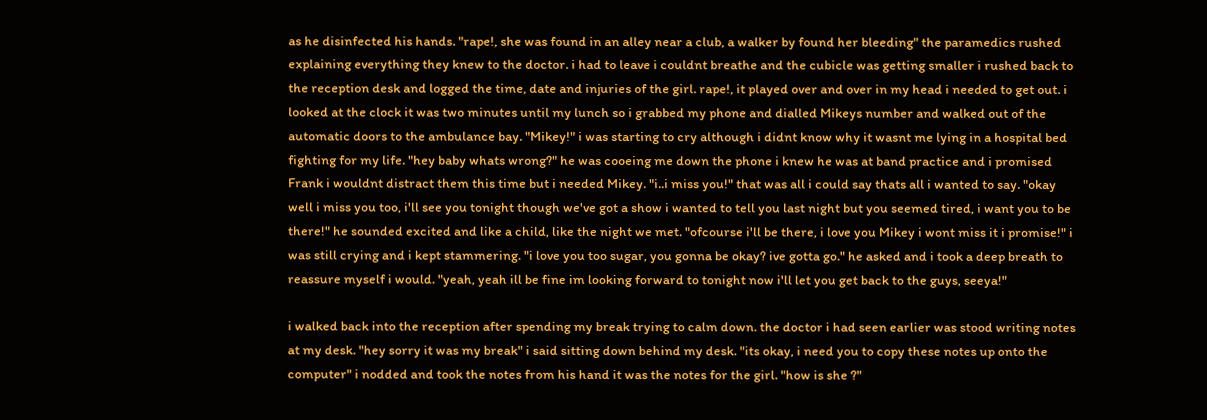as he disinfected his hands. "rape!, she was found in an alley near a club, a walker by found her bleeding" the paramedics rushed explaining everything they knew to the doctor. i had to leave i couldnt breathe and the cubicle was getting smaller i rushed back to the reception desk and logged the time, date and injuries of the girl. rape!, it played over and over in my head i needed to get out. i looked at the clock it was two minutes until my lunch so i grabbed my phone and dialled Mikeys number and walked out of the automatic doors to the ambulance bay. "Mikey!" i was starting to cry although i didnt know why it wasnt me lying in a hospital bed fighting for my life. "hey baby whats wrong?" he was cooeing me down the phone i knew he was at band practice and i promised Frank i wouldnt distract them this time but i needed Mikey. "i..i miss you!" that was all i could say thats all i wanted to say. "okay well i miss you too, i'll see you tonight though we've got a show i wanted to tell you last night but you seemed tired, i want you to be there!" he sounded excited and like a child, like the night we met. "ofcourse i'll be there, i love you Mikey i wont miss it i promise!" i was still crying and i kept stammering. "i love you too sugar, you gonna be okay? ive gotta go." he asked and i took a deep breath to reassure myself i would. "yeah, yeah ill be fine im looking forward to tonight now i'll let you get back to the guys, seeya!"

i walked back into the reception after spending my break trying to calm down. the doctor i had seen earlier was stood writing notes at my desk. "hey sorry it was my break" i said sitting down behind my desk. "its okay, i need you to copy these notes up onto the computer" i nodded and took the notes from his hand it was the notes for the girl. "how is she ?"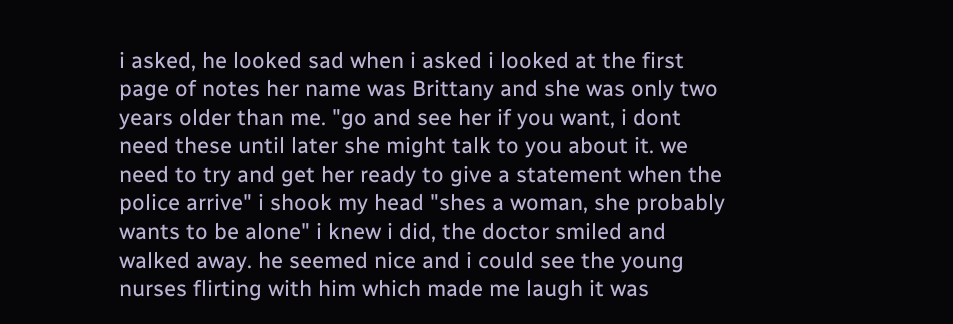i asked, he looked sad when i asked i looked at the first page of notes her name was Brittany and she was only two years older than me. "go and see her if you want, i dont need these until later she might talk to you about it. we need to try and get her ready to give a statement when the police arrive" i shook my head "shes a woman, she probably wants to be alone" i knew i did, the doctor smiled and walked away. he seemed nice and i could see the young nurses flirting with him which made me laugh it was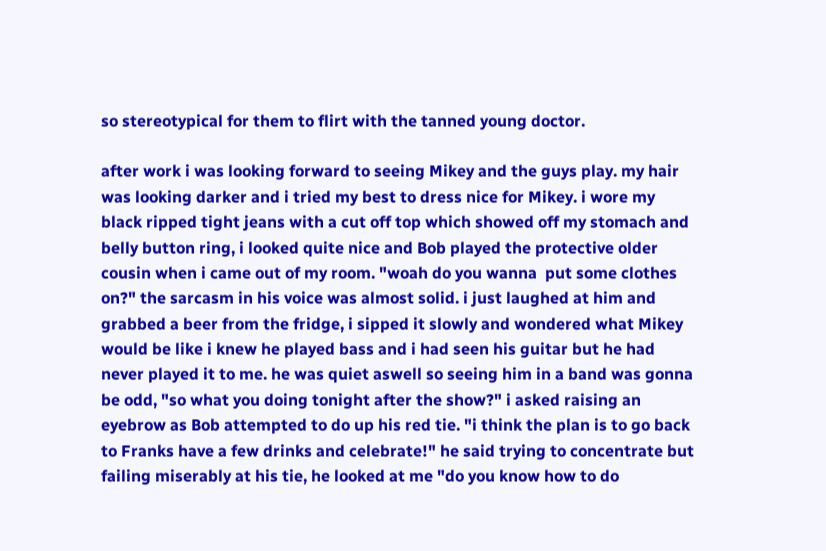so stereotypical for them to flirt with the tanned young doctor.

after work i was looking forward to seeing Mikey and the guys play. my hair was looking darker and i tried my best to dress nice for Mikey. i wore my black ripped tight jeans with a cut off top which showed off my stomach and belly button ring, i looked quite nice and Bob played the protective older cousin when i came out of my room. "woah do you wanna  put some clothes on?" the sarcasm in his voice was almost solid. i just laughed at him and grabbed a beer from the fridge, i sipped it slowly and wondered what Mikey would be like i knew he played bass and i had seen his guitar but he had never played it to me. he was quiet aswell so seeing him in a band was gonna be odd, "so what you doing tonight after the show?" i asked raising an eyebrow as Bob attempted to do up his red tie. "i think the plan is to go back to Franks have a few drinks and celebrate!" he said trying to concentrate but failing miserably at his tie, he looked at me "do you know how to do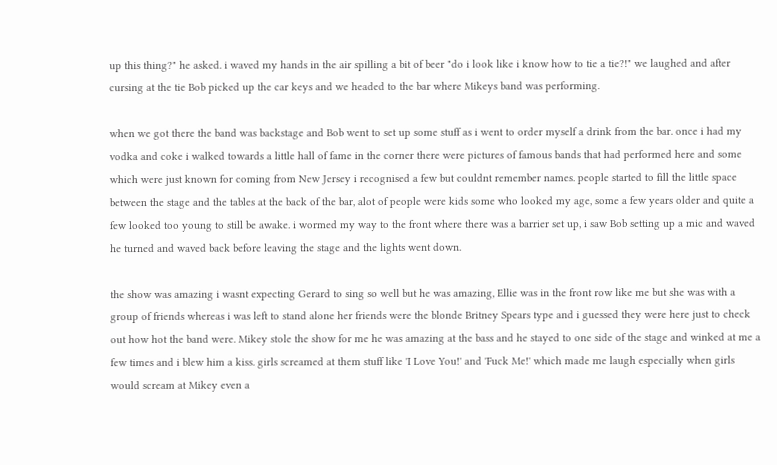up this thing?" he asked. i waved my hands in the air spilling a bit of beer "do i look like i know how to tie a tie?!" we laughed and after cursing at the tie Bob picked up the car keys and we headed to the bar where Mikeys band was performing.

when we got there the band was backstage and Bob went to set up some stuff as i went to order myself a drink from the bar. once i had my vodka and coke i walked towards a little hall of fame in the corner there were pictures of famous bands that had performed here and some which were just known for coming from New Jersey i recognised a few but couldnt remember names. people started to fill the little space between the stage and the tables at the back of the bar, alot of people were kids some who looked my age, some a few years older and quite a few looked too young to still be awake. i wormed my way to the front where there was a barrier set up, i saw Bob setting up a mic and waved he turned and waved back before leaving the stage and the lights went down.

the show was amazing i wasnt expecting Gerard to sing so well but he was amazing, Ellie was in the front row like me but she was with a group of friends whereas i was left to stand alone her friends were the blonde Britney Spears type and i guessed they were here just to check out how hot the band were. Mikey stole the show for me he was amazing at the bass and he stayed to one side of the stage and winked at me a few times and i blew him a kiss. girls screamed at them stuff like 'I Love You!' and 'Fuck Me!' which made me laugh especially when girls would scream at Mikey even a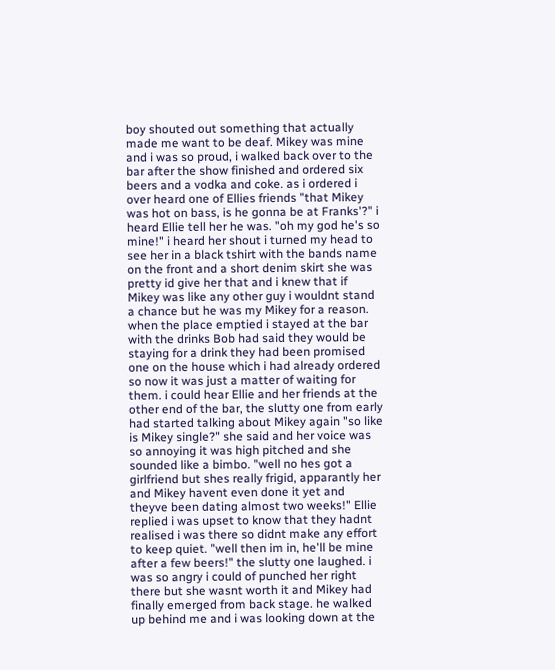boy shouted out something that actually made me want to be deaf. Mikey was mine and i was so proud, i walked back over to the bar after the show finished and ordered six beers and a vodka and coke. as i ordered i over heard one of Ellies friends "that Mikey was hot on bass, is he gonna be at Franks'?" i heard Ellie tell her he was. "oh my god he's so mine!" i heard her shout i turned my head to see her in a black tshirt with the bands name on the front and a short denim skirt she was pretty id give her that and i knew that if Mikey was like any other guy i wouldnt stand a chance but he was my Mikey for a reason. when the place emptied i stayed at the bar with the drinks Bob had said they would be staying for a drink they had been promised one on the house which i had already ordered so now it was just a matter of waiting for them. i could hear Ellie and her friends at the other end of the bar, the slutty one from early had started talking about Mikey again "so like is Mikey single?" she said and her voice was so annoying it was high pitched and she sounded like a bimbo. "well no hes got a girlfriend but shes really frigid, apparantly her and Mikey havent even done it yet and theyve been dating almost two weeks!" Ellie replied i was upset to know that they hadnt realised i was there so didnt make any effort to keep quiet. "well then im in, he'll be mine after a few beers!" the slutty one laughed. i was so angry i could of punched her right there but she wasnt worth it and Mikey had finally emerged from back stage. he walked up behind me and i was looking down at the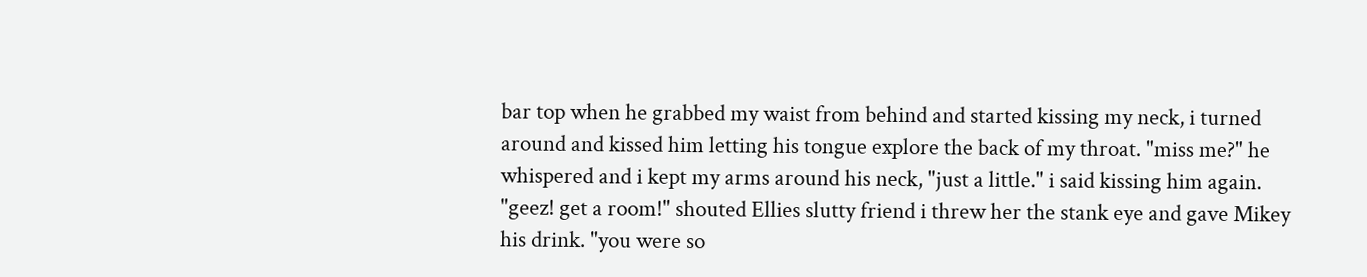bar top when he grabbed my waist from behind and started kissing my neck, i turned around and kissed him letting his tongue explore the back of my throat. "miss me?" he whispered and i kept my arms around his neck, "just a little." i said kissing him again. "geez! get a room!" shouted Ellies slutty friend i threw her the stank eye and gave Mikey his drink. "you were so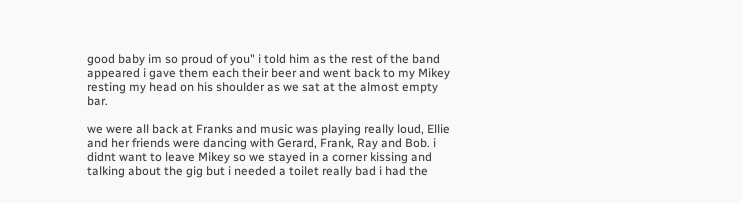good baby im so proud of you" i told him as the rest of the band appeared i gave them each their beer and went back to my Mikey resting my head on his shoulder as we sat at the almost empty bar.

we were all back at Franks and music was playing really loud, Ellie and her friends were dancing with Gerard, Frank, Ray and Bob. i didnt want to leave Mikey so we stayed in a corner kissing and talking about the gig but i needed a toilet really bad i had the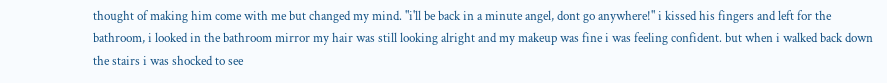thought of making him come with me but changed my mind. "i'll be back in a minute angel, dont go anywhere!" i kissed his fingers and left for the bathroom, i looked in the bathroom mirror my hair was still looking alright and my makeup was fine i was feeling confident. but when i walked back down the stairs i was shocked to see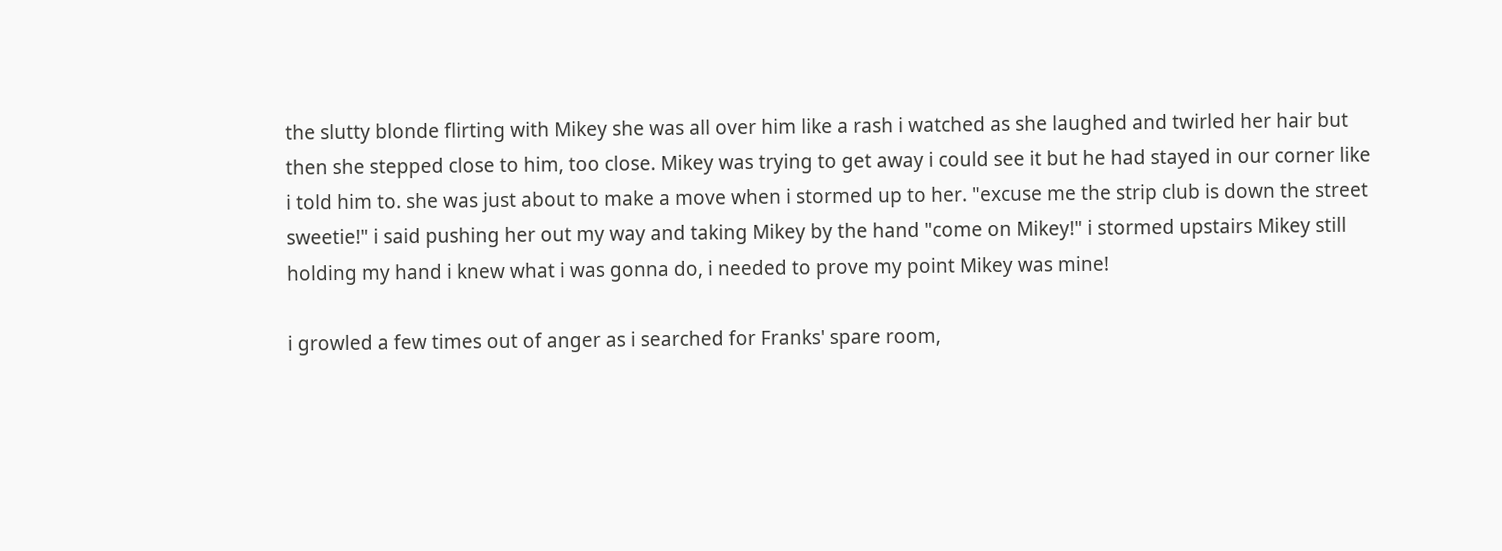the slutty blonde flirting with Mikey she was all over him like a rash i watched as she laughed and twirled her hair but then she stepped close to him, too close. Mikey was trying to get away i could see it but he had stayed in our corner like i told him to. she was just about to make a move when i stormed up to her. "excuse me the strip club is down the street sweetie!" i said pushing her out my way and taking Mikey by the hand "come on Mikey!" i stormed upstairs Mikey still holding my hand i knew what i was gonna do, i needed to prove my point Mikey was mine!

i growled a few times out of anger as i searched for Franks' spare room,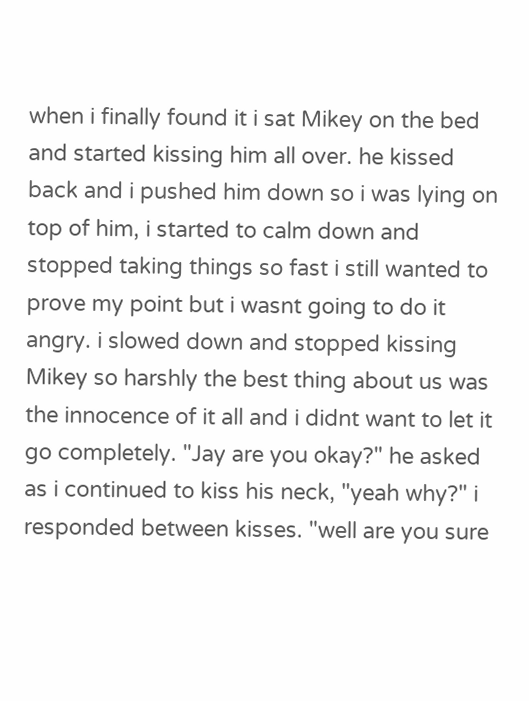when i finally found it i sat Mikey on the bed and started kissing him all over. he kissed back and i pushed him down so i was lying on top of him, i started to calm down and stopped taking things so fast i still wanted to prove my point but i wasnt going to do it angry. i slowed down and stopped kissing Mikey so harshly the best thing about us was the innocence of it all and i didnt want to let it go completely. "Jay are you okay?" he asked as i continued to kiss his neck, "yeah why?" i responded between kisses. "well are you sure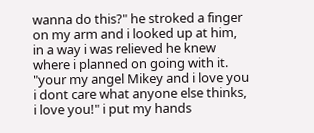wanna do this?" he stroked a finger on my arm and i looked up at him, in a way i was relieved he knew where i planned on going with it. "your my angel Mikey and i love you i dont care what anyone else thinks, i love you!" i put my hands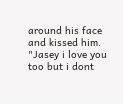around his face and kissed him. "Jasey i love you too but i dont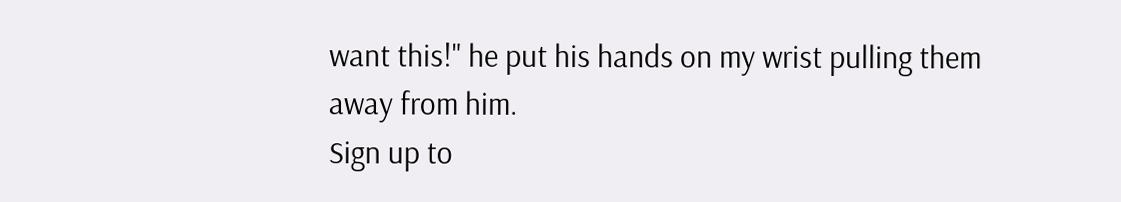want this!" he put his hands on my wrist pulling them away from him.
Sign up to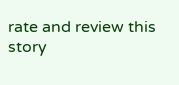rate and review this story